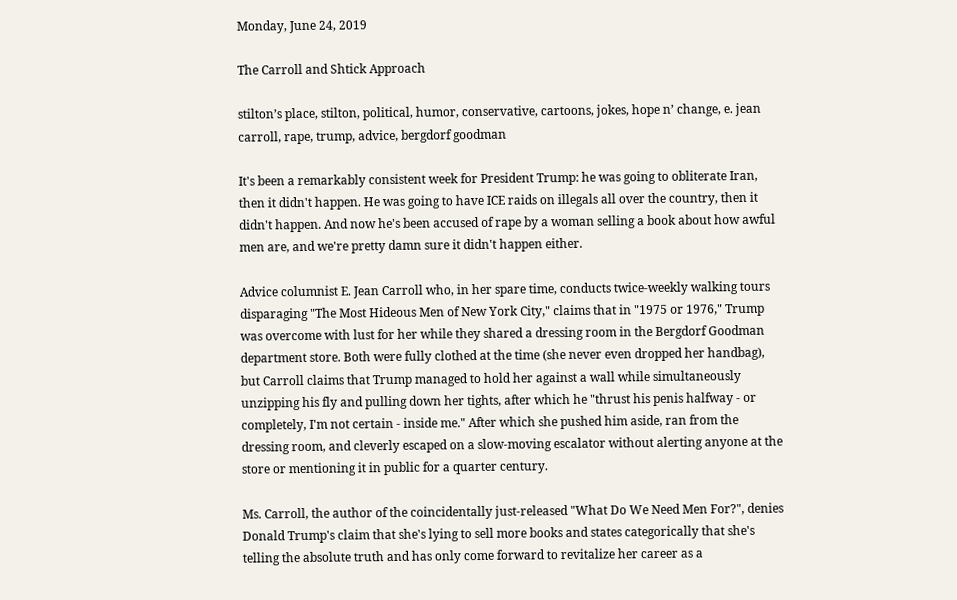Monday, June 24, 2019

The Carroll and Shtick Approach

stilton’s place, stilton, political, humor, conservative, cartoons, jokes, hope n’ change, e. jean carroll, rape, trump, advice, bergdorf goodman

It's been a remarkably consistent week for President Trump: he was going to obliterate Iran, then it didn't happen. He was going to have ICE raids on illegals all over the country, then it didn't happen. And now he's been accused of rape by a woman selling a book about how awful men are, and we're pretty damn sure it didn't happen either.

Advice columnist E. Jean Carroll who, in her spare time, conducts twice-weekly walking tours disparaging "The Most Hideous Men of New York City," claims that in "1975 or 1976," Trump was overcome with lust for her while they shared a dressing room in the Bergdorf Goodman department store. Both were fully clothed at the time (she never even dropped her handbag), but Carroll claims that Trump managed to hold her against a wall while simultaneously unzipping his fly and pulling down her tights, after which he "thrust his penis halfway - or completely, I'm not certain - inside me." After which she pushed him aside, ran from the dressing room, and cleverly escaped on a slow-moving escalator without alerting anyone at the store or mentioning it in public for a quarter century.

Ms. Carroll, the author of the coincidentally just-released "What Do We Need Men For?", denies Donald Trump's claim that she's lying to sell more books and states categorically that she's telling the absolute truth and has only come forward to revitalize her career as a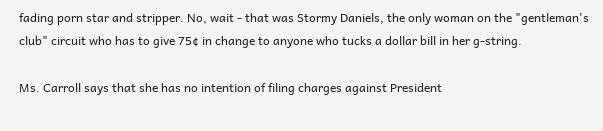fading porn star and stripper. No, wait - that was Stormy Daniels, the only woman on the "gentleman's club" circuit who has to give 75¢ in change to anyone who tucks a dollar bill in her g-string.

Ms. Carroll says that she has no intention of filing charges against President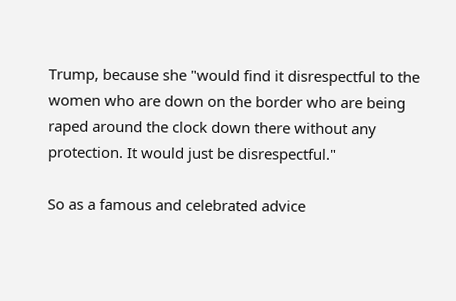Trump, because she "would find it disrespectful to the women who are down on the border who are being raped around the clock down there without any protection. It would just be disrespectful."

So as a famous and celebrated advice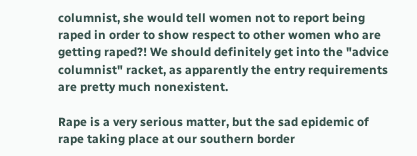columnist, she would tell women not to report being raped in order to show respect to other women who are getting raped?! We should definitely get into the "advice columnist" racket, as apparently the entry requirements are pretty much nonexistent.

Rape is a very serious matter, but the sad epidemic of rape taking place at our southern border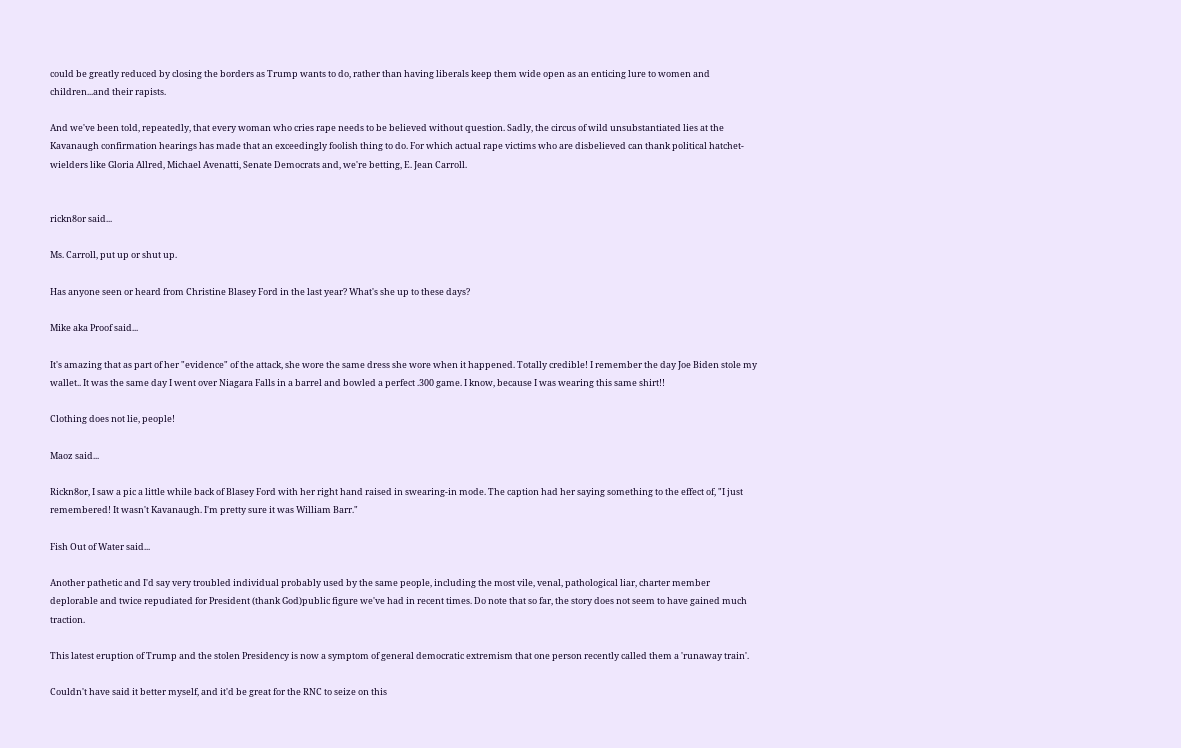could be greatly reduced by closing the borders as Trump wants to do, rather than having liberals keep them wide open as an enticing lure to women and children...and their rapists.

And we've been told, repeatedly, that every woman who cries rape needs to be believed without question. Sadly, the circus of wild unsubstantiated lies at the Kavanaugh confirmation hearings has made that an exceedingly foolish thing to do. For which actual rape victims who are disbelieved can thank political hatchet-wielders like Gloria Allred, Michael Avenatti, Senate Democrats and, we're betting, E. Jean Carroll.


rickn8or said...

Ms. Carroll, put up or shut up.

Has anyone seen or heard from Christine Blasey Ford in the last year? What's she up to these days?

Mike aka Proof said...

It's amazing that as part of her "evidence" of the attack, she wore the same dress she wore when it happened. Totally credible! I remember the day Joe Biden stole my wallet.. It was the same day I went over Niagara Falls in a barrel and bowled a perfect .300 game. I know, because I was wearing this same shirt!!

Clothing does not lie, people!

Maoz said...

Rickn8or, I saw a pic a little while back of Blasey Ford with her right hand raised in swearing-in mode. The caption had her saying something to the effect of, "I just remembered! It wasn't Kavanaugh. I'm pretty sure it was William Barr."

Fish Out of Water said...

Another pathetic and I'd say very troubled individual probably used by the same people, including the most vile, venal, pathological liar, charter member deplorable and twice repudiated for President (thank God)public figure we've had in recent times. Do note that so far, the story does not seem to have gained much traction.

This latest eruption of Trump and the stolen Presidency is now a symptom of general democratic extremism that one person recently called them a 'runaway train'.

Couldn't have said it better myself, and it'd be great for the RNC to seize on this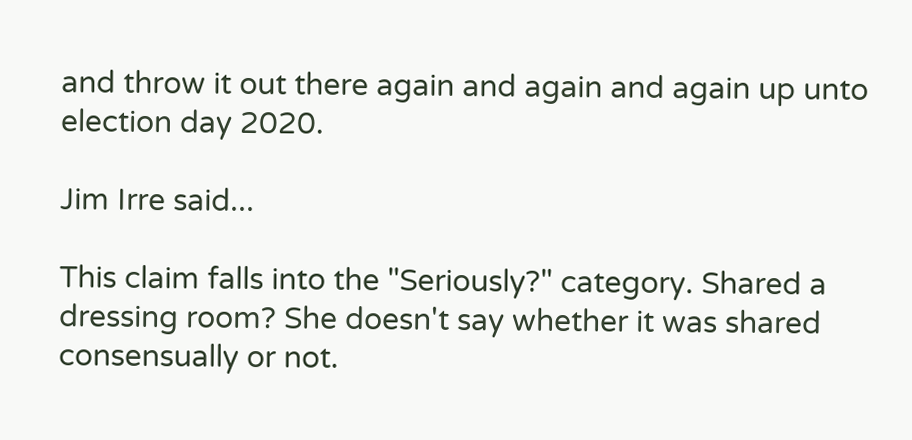and throw it out there again and again and again up unto election day 2020.

Jim Irre said...

This claim falls into the "Seriously?" category. Shared a dressing room? She doesn't say whether it was shared consensually or not.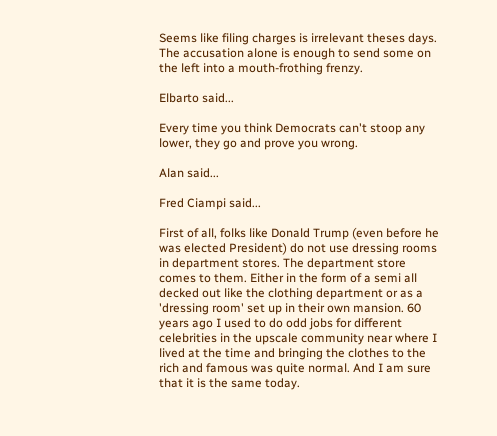Seems like filing charges is irrelevant theses days. The accusation alone is enough to send some on the left into a mouth-frothing frenzy.

Elbarto said...

Every time you think Democrats can't stoop any lower, they go and prove you wrong.

Alan said...

Fred Ciampi said...

First of all, folks like Donald Trump (even before he was elected President) do not use dressing rooms in department stores. The department store comes to them. Either in the form of a semi all decked out like the clothing department or as a 'dressing room' set up in their own mansion. 60 years ago I used to do odd jobs for different celebrities in the upscale community near where I lived at the time and bringing the clothes to the rich and famous was quite normal. And I am sure that it is the same today.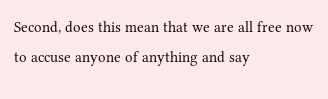Second, does this mean that we are all free now to accuse anyone of anything and say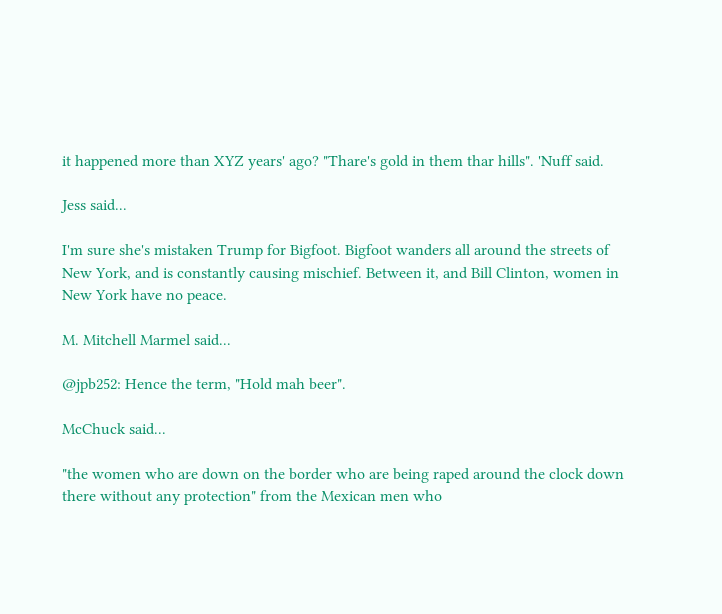it happened more than XYZ years' ago? "Thare's gold in them thar hills". 'Nuff said.

Jess said...

I'm sure she's mistaken Trump for Bigfoot. Bigfoot wanders all around the streets of New York, and is constantly causing mischief. Between it, and Bill Clinton, women in New York have no peace.

M. Mitchell Marmel said...

@jpb252: Hence the term, "Hold mah beer".

McChuck said...

"the women who are down on the border who are being raped around the clock down there without any protection" from the Mexican men who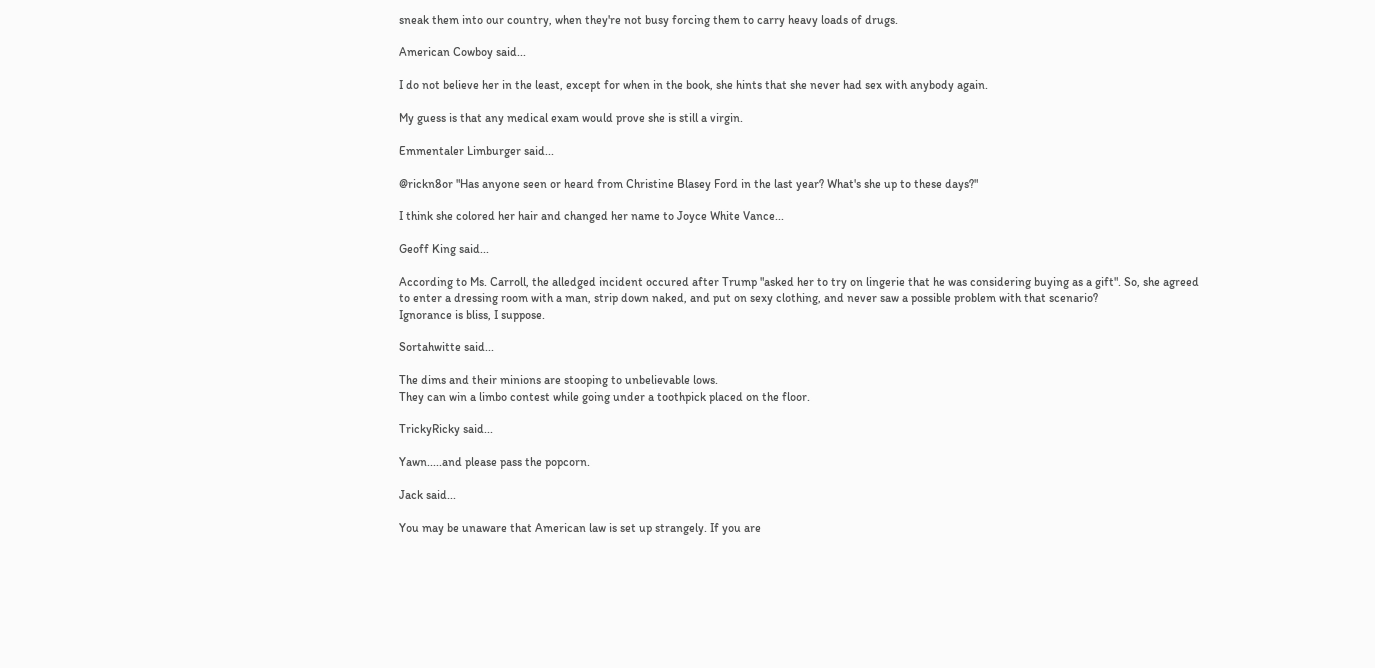sneak them into our country, when they're not busy forcing them to carry heavy loads of drugs.

American Cowboy said...

I do not believe her in the least, except for when in the book, she hints that she never had sex with anybody again.

My guess is that any medical exam would prove she is still a virgin.

Emmentaler Limburger said...

@rickn8or "Has anyone seen or heard from Christine Blasey Ford in the last year? What's she up to these days?"

I think she colored her hair and changed her name to Joyce White Vance...

Geoff King said...

According to Ms. Carroll, the alledged incident occured after Trump "asked her to try on lingerie that he was considering buying as a gift". So, she agreed to enter a dressing room with a man, strip down naked, and put on sexy clothing, and never saw a possible problem with that scenario?
Ignorance is bliss, I suppose.

Sortahwitte said...

The dims and their minions are stooping to unbelievable lows.
They can win a limbo contest while going under a toothpick placed on the floor.

TrickyRicky said...

Yawn.....and please pass the popcorn.

Jack said...

You may be unaware that American law is set up strangely. If you are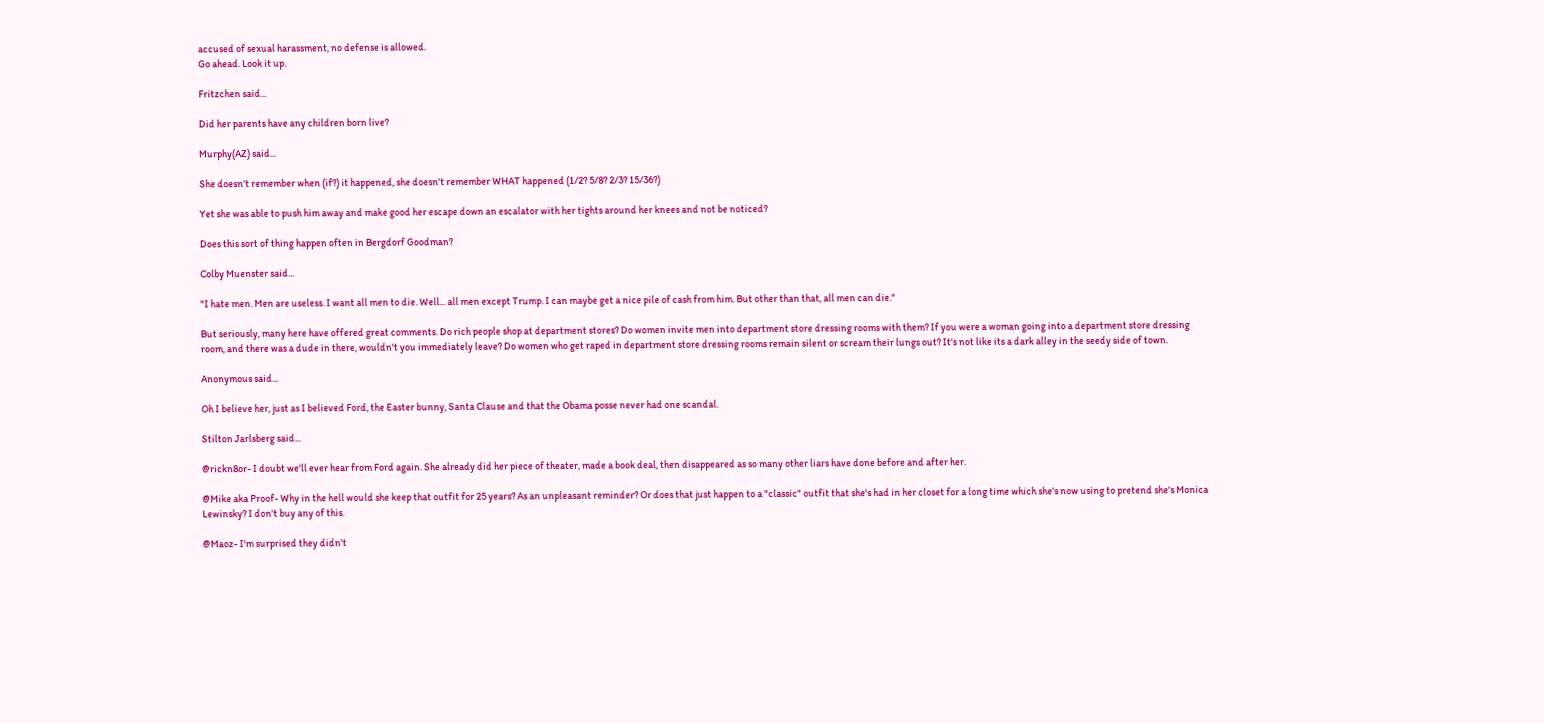accused of sexual harassment, no defense is allowed.
Go ahead. Look it up.

Fritzchen said...

Did her parents have any children born live?

Murphy(AZ) said...

She doesn't remember when (if?) it happened, she doesn't remember WHAT happened (1/2? 5/8? 2/3? 15/36?)

Yet she was able to push him away and make good her escape down an escalator with her tights around her knees and not be noticed?

Does this sort of thing happen often in Bergdorf Goodman?

Colby Muenster said...

"I hate men. Men are useless. I want all men to die. Well... all men except Trump. I can maybe get a nice pile of cash from him. But other than that, all men can die."

But seriously, many here have offered great comments. Do rich people shop at department stores? Do women invite men into department store dressing rooms with them? If you were a woman going into a department store dressing room, and there was a dude in there, wouldn't you immediately leave? Do women who get raped in department store dressing rooms remain silent or scream their lungs out? It's not like its a dark alley in the seedy side of town.

Anonymous said...

Oh I believe her, just as I believed Ford, the Easter bunny, Santa Clause and that the Obama posse never had one scandal.

Stilton Jarlsberg said...

@rickn8or- I doubt we'll ever hear from Ford again. She already did her piece of theater, made a book deal, then disappeared as so many other liars have done before and after her.

@Mike aka Proof- Why in the hell would she keep that outfit for 25 years? As an unpleasant reminder? Or does that just happen to a "classic" outfit that she's had in her closet for a long time which she's now using to pretend she's Monica Lewinsky? I don't buy any of this.

@Maoz- I'm surprised they didn't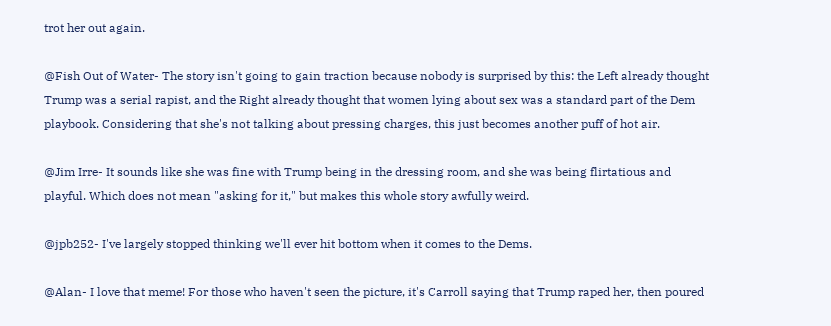trot her out again.

@Fish Out of Water- The story isn't going to gain traction because nobody is surprised by this: the Left already thought Trump was a serial rapist, and the Right already thought that women lying about sex was a standard part of the Dem playbook. Considering that she's not talking about pressing charges, this just becomes another puff of hot air.

@Jim Irre- It sounds like she was fine with Trump being in the dressing room, and she was being flirtatious and playful. Which does not mean "asking for it," but makes this whole story awfully weird.

@jpb252- I've largely stopped thinking we'll ever hit bottom when it comes to the Dems.

@Alan- I love that meme! For those who haven't seen the picture, it's Carroll saying that Trump raped her, then poured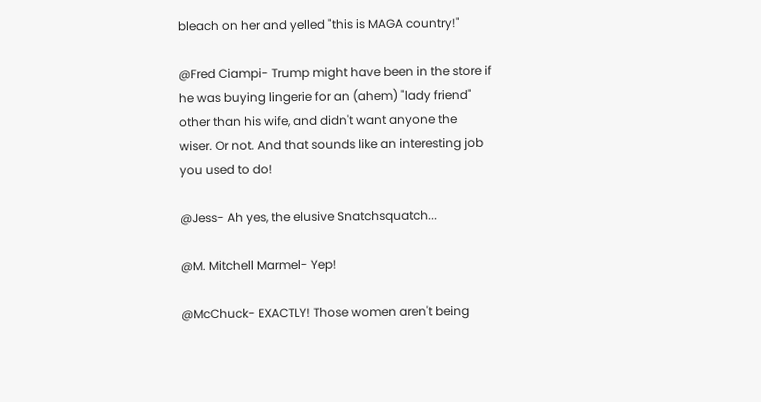bleach on her and yelled "this is MAGA country!"

@Fred Ciampi- Trump might have been in the store if he was buying lingerie for an (ahem) "lady friend" other than his wife, and didn't want anyone the wiser. Or not. And that sounds like an interesting job you used to do!

@Jess- Ah yes, the elusive Snatchsquatch...

@M. Mitchell Marmel- Yep!

@McChuck- EXACTLY! Those women aren't being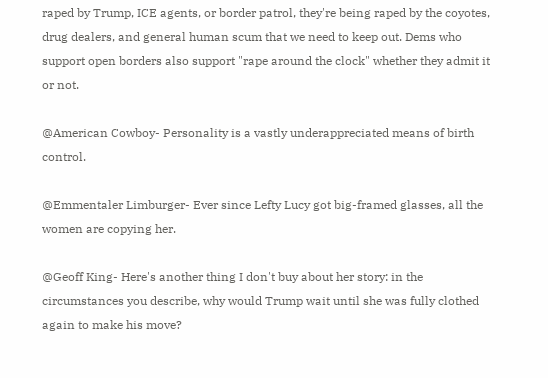raped by Trump, ICE agents, or border patrol, they're being raped by the coyotes, drug dealers, and general human scum that we need to keep out. Dems who support open borders also support "rape around the clock" whether they admit it or not.

@American Cowboy- Personality is a vastly underappreciated means of birth control.

@Emmentaler Limburger- Ever since Lefty Lucy got big-framed glasses, all the women are copying her.

@Geoff King- Here's another thing I don't buy about her story: in the circumstances you describe, why would Trump wait until she was fully clothed again to make his move?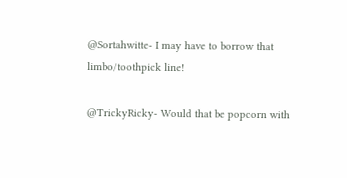@Sortahwitte- I may have to borrow that limbo/toothpick line!

@TrickyRicky- Would that be popcorn with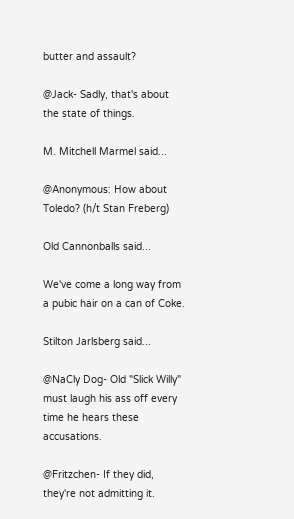butter and assault?

@Jack- Sadly, that's about the state of things.

M. Mitchell Marmel said...

@Anonymous: How about Toledo? (h/t Stan Freberg)

Old Cannonballs said...

We've come a long way from a pubic hair on a can of Coke.

Stilton Jarlsberg said...

@NaCly Dog- Old "Slick Willy" must laugh his ass off every time he hears these accusations.

@Fritzchen- If they did, they're not admitting it.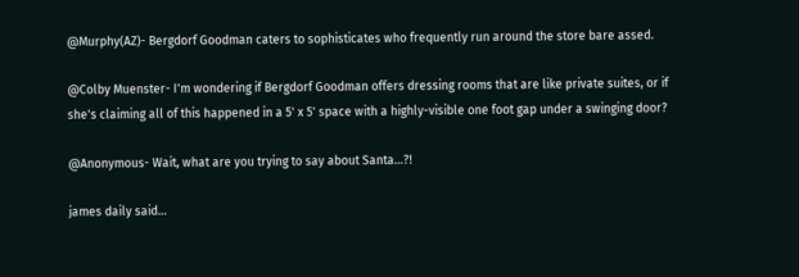@Murphy(AZ)- Bergdorf Goodman caters to sophisticates who frequently run around the store bare assed.

@Colby Muenster- I'm wondering if Bergdorf Goodman offers dressing rooms that are like private suites, or if she's claiming all of this happened in a 5' x 5' space with a highly-visible one foot gap under a swinging door?

@Anonymous- Wait, what are you trying to say about Santa...?!

james daily said...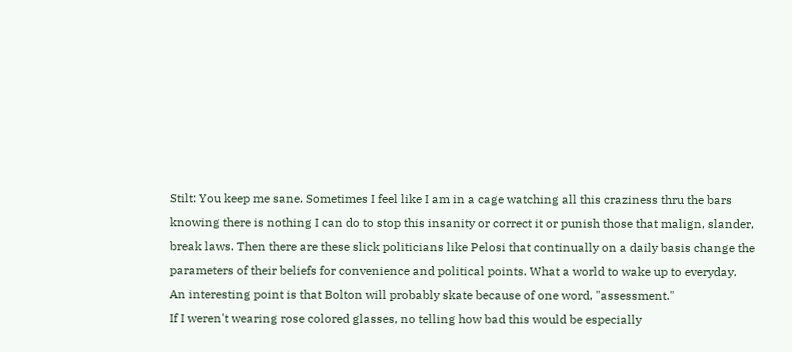Stilt: You keep me sane. Sometimes I feel like I am in a cage watching all this craziness thru the bars knowing there is nothing I can do to stop this insanity or correct it or punish those that malign, slander, break laws. Then there are these slick politicians like Pelosi that continually on a daily basis change the parameters of their beliefs for convenience and political points. What a world to wake up to everyday.
An interesting point is that Bolton will probably skate because of one word, "assessment."
If I weren't wearing rose colored glasses, no telling how bad this would be especially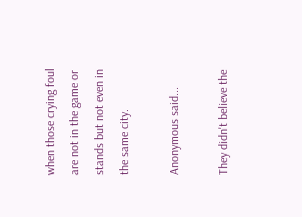when those crying foul are not in the game or stands but not even in the same city.

Anonymous said...

They didn't believe the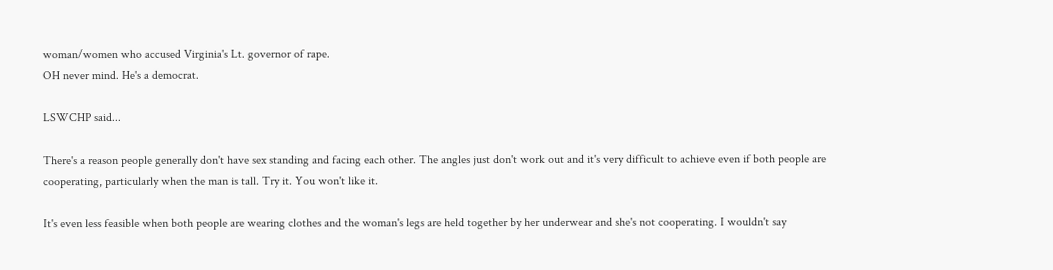woman/women who accused Virginia's Lt. governor of rape.
OH never mind. He's a democrat.

LSWCHP said...

There's a reason people generally don't have sex standing and facing each other. The angles just don't work out and it's very difficult to achieve even if both people are cooperating, particularly when the man is tall. Try it. You won't like it.

It's even less feasible when both people are wearing clothes and the woman's legs are held together by her underwear and she's not cooperating. I wouldn't say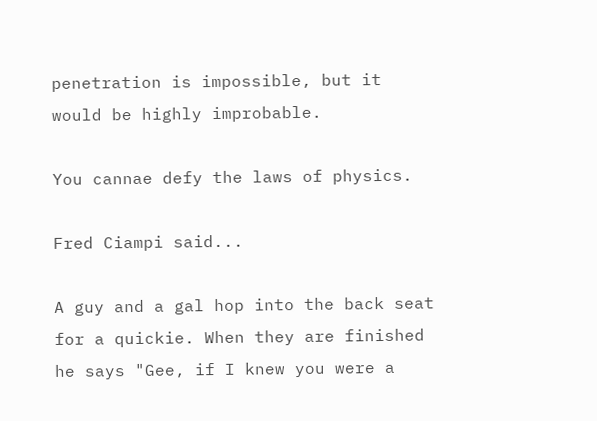penetration is impossible, but it would be highly improbable.

You cannae defy the laws of physics.

Fred Ciampi said...

A guy and a gal hop into the back seat for a quickie. When they are finished he says "Gee, if I knew you were a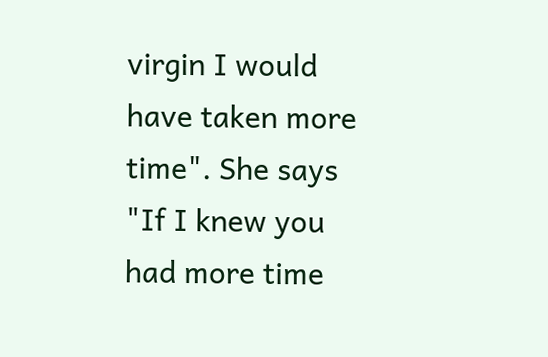virgin I would have taken more time". She says "If I knew you had more time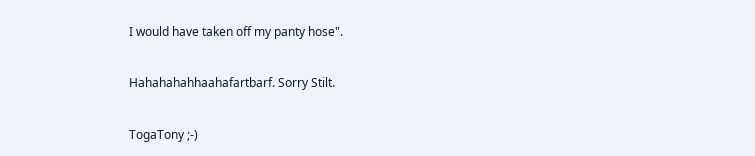I would have taken off my panty hose".

Hahahahahhaahafartbarf. Sorry Stilt.

TogaTony ;-)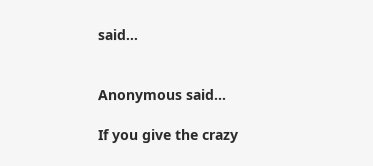said...


Anonymous said...

If you give the crazy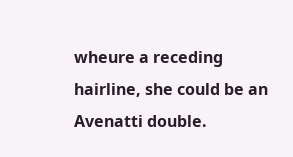wheure a receding hairline, she could be an Avenatti double.